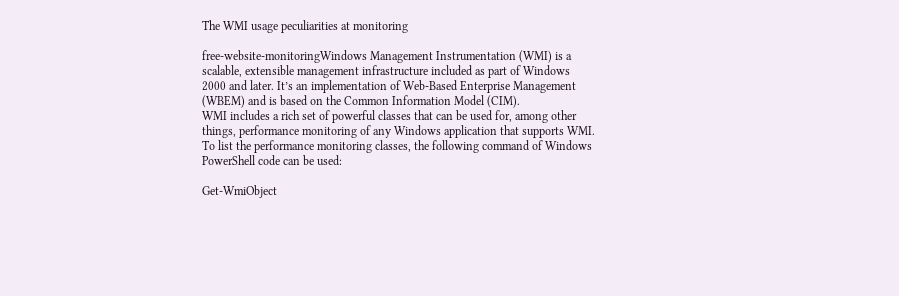The WMI usage peculiarities at monitoring

free-website-monitoringWindows Management Instrumentation (WMI) is a scalable, extensible management infrastructure included as part of Windows 2000 and later. It’s an implementation of Web-Based Enterprise Management (WBEM) and is based on the Common Information Model (CIM).
WMI includes a rich set of powerful classes that can be used for, among other things, performance monitoring of any Windows application that supports WMI.
To list the performance monitoring classes, the following command of Windows PowerShell code can be used:

Get-WmiObject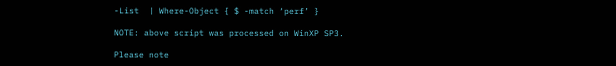-List  | Where-Object { $ -match ‘perf’ }

NOTE: above script was processed on WinXP SP3.

Please note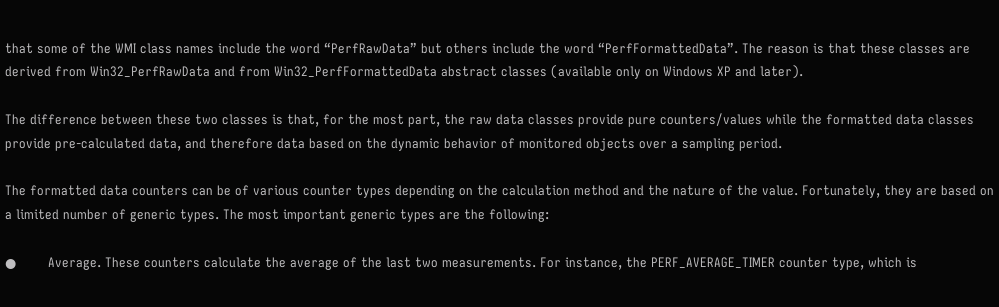that some of the WMI class names include the word “PerfRawData” but others include the word “PerfFormattedData”. The reason is that these classes are derived from Win32_PerfRawData and from Win32_PerfFormattedData abstract classes (available only on Windows XP and later).

The difference between these two classes is that, for the most part, the raw data classes provide pure counters/values while the formatted data classes provide pre-calculated data, and therefore data based on the dynamic behavior of monitored objects over a sampling period.

The formatted data counters can be of various counter types depending on the calculation method and the nature of the value. Fortunately, they are based on a limited number of generic types. The most important generic types are the following:

●        Average. These counters calculate the average of the last two measurements. For instance, the PERF_AVERAGE_TIMER counter type, which is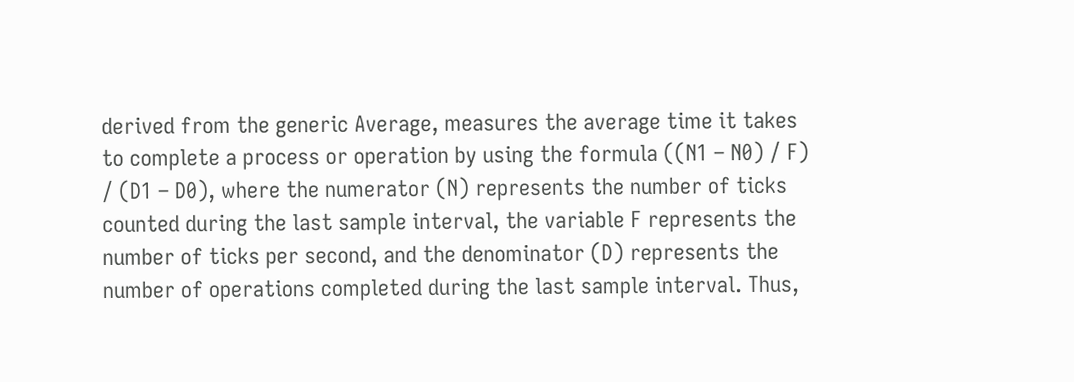derived from the generic Average, measures the average time it takes to complete a process or operation by using the formula ((N1 – N0) / F) / (D1 – D0), where the numerator (N) represents the number of ticks counted during the last sample interval, the variable F represents the number of ticks per second, and the denominator (D) represents the number of operations completed during the last sample interval. Thus,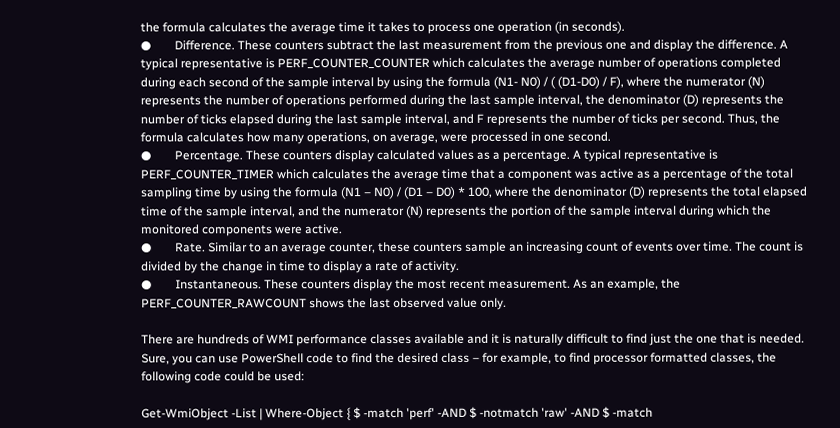the formula calculates the average time it takes to process one operation (in seconds).
●        Difference. These counters subtract the last measurement from the previous one and display the difference. A typical representative is PERF_COUNTER_COUNTER which calculates the average number of operations completed during each second of the sample interval by using the formula (N1- N0) / ( (D1-D0) / F), where the numerator (N) represents the number of operations performed during the last sample interval, the denominator (D) represents the number of ticks elapsed during the last sample interval, and F represents the number of ticks per second. Thus, the formula calculates how many operations, on average, were processed in one second.
●        Percentage. These counters display calculated values as a percentage. A typical representative is PERF_COUNTER_TIMER which calculates the average time that a component was active as a percentage of the total sampling time by using the formula (N1 – N0) / (D1 – D0) * 100, where the denominator (D) represents the total elapsed time of the sample interval, and the numerator (N) represents the portion of the sample interval during which the monitored components were active.
●        Rate. Similar to an average counter, these counters sample an increasing count of events over time. The count is divided by the change in time to display a rate of activity.
●        Instantaneous. These counters display the most recent measurement. As an example, the PERF_COUNTER_RAWCOUNT shows the last observed value only.

There are hundreds of WMI performance classes available and it is naturally difficult to find just the one that is needed. Sure, you can use PowerShell code to find the desired class – for example, to find processor formatted classes, the following code could be used:

Get-WmiObject -List | Where-Object { $ -match 'perf' -AND $ -notmatch 'raw' -AND $ -match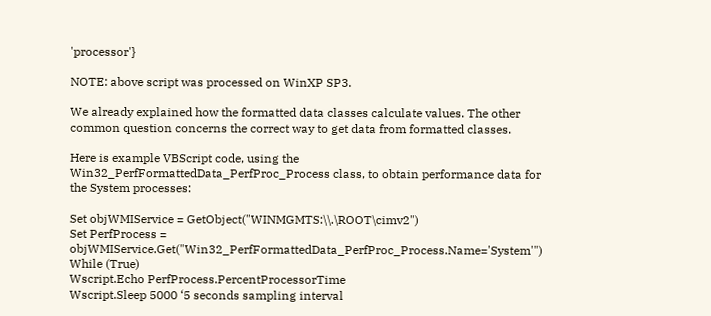'processor'}

NOTE: above script was processed on WinXP SP3.

We already explained how the formatted data classes calculate values. The other common question concerns the correct way to get data from formatted classes.

Here is example VBScript code, using the Win32_PerfFormattedData_PerfProc_Process class, to obtain performance data for the System processes:

Set objWMIService = GetObject("WINMGMTS:\\.\ROOT\cimv2")
Set PerfProcess = objWMIService.Get("Win32_PerfFormattedData_PerfProc_Process.Name='System'")
While (True)
Wscript.Echo PerfProcess.PercentProcessorTime
Wscript.Sleep 5000 ‘5 seconds sampling interval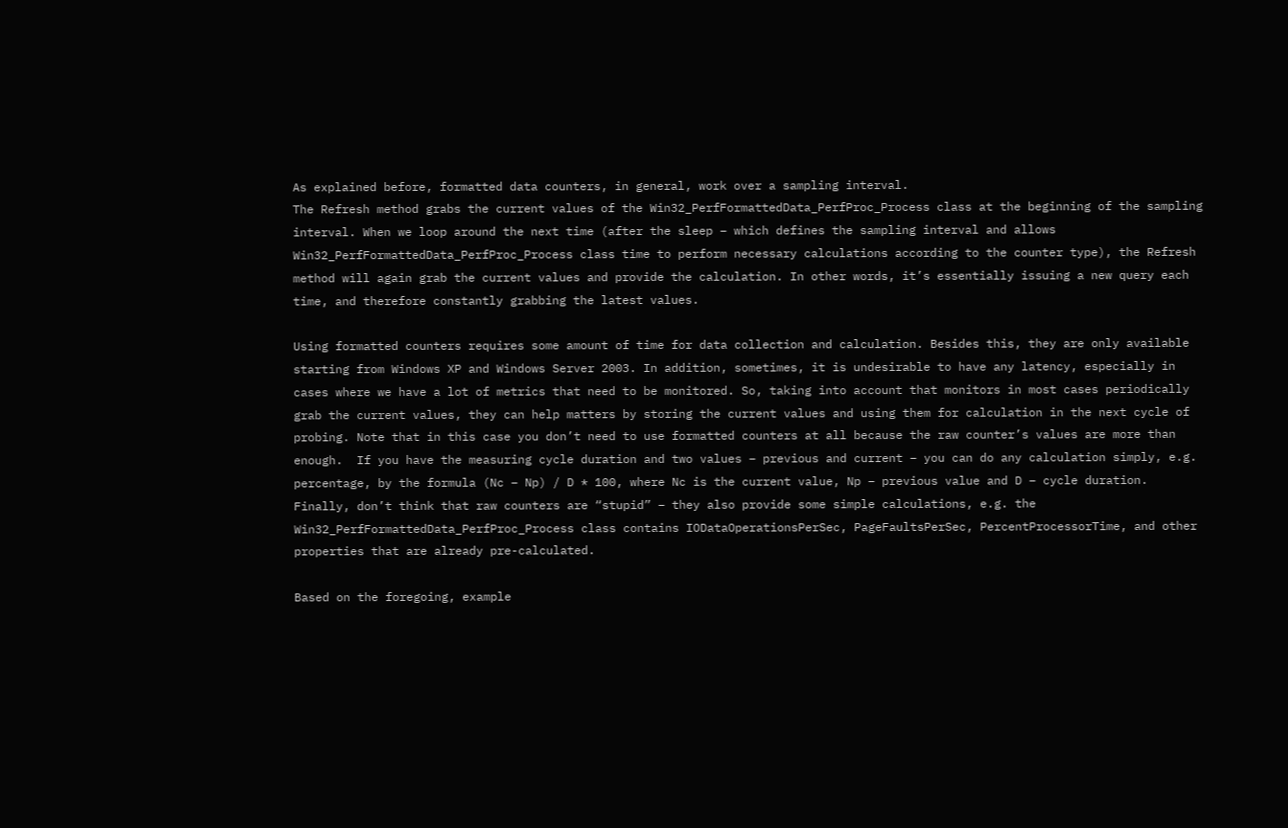As explained before, formatted data counters, in general, work over a sampling interval.
The Refresh method grabs the current values of the Win32_PerfFormattedData_PerfProc_Process class at the beginning of the sampling interval. When we loop around the next time (after the sleep – which defines the sampling interval and allows Win32_PerfFormattedData_PerfProc_Process class time to perform necessary calculations according to the counter type), the Refresh method will again grab the current values and provide the calculation. In other words, it’s essentially issuing a new query each time, and therefore constantly grabbing the latest values.

Using formatted counters requires some amount of time for data collection and calculation. Besides this, they are only available starting from Windows XP and Windows Server 2003. In addition, sometimes, it is undesirable to have any latency, especially in cases where we have a lot of metrics that need to be monitored. So, taking into account that monitors in most cases periodically grab the current values, they can help matters by storing the current values and using them for calculation in the next cycle of probing. Note that in this case you don’t need to use formatted counters at all because the raw counter’s values are more than enough.  If you have the measuring cycle duration and two values – previous and current – you can do any calculation simply, e.g. percentage, by the formula (Nc – Np) / D * 100, where Nc is the current value, Np – previous value and D – cycle duration.
Finally, don’t think that raw counters are “stupid” – they also provide some simple calculations, e.g. the Win32_PerfFormattedData_PerfProc_Process class contains IODataOperationsPerSec, PageFaultsPerSec, PercentProcessorTime, and other properties that are already pre-calculated.

Based on the foregoing, example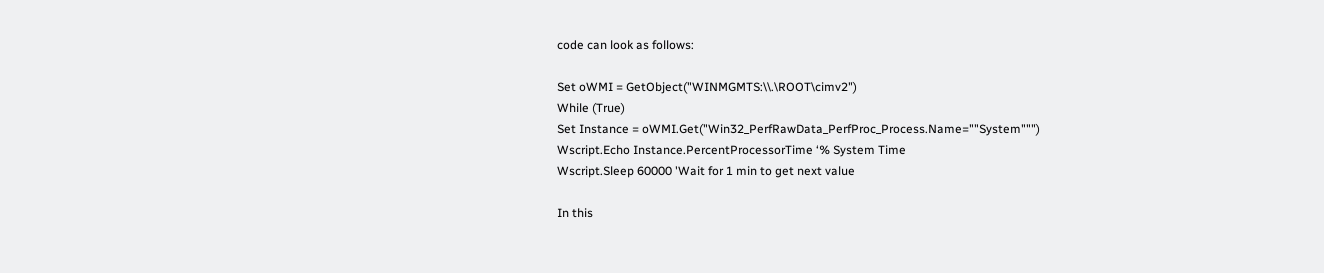code can look as follows:

Set oWMI = GetObject("WINMGMTS:\\.\ROOT\cimv2")
While (True)
Set Instance = oWMI.Get("Win32_PerfRawData_PerfProc_Process.Name=""System""")
Wscript.Echo Instance.PercentProcessorTime ‘% System Time
Wscript.Sleep 60000 'Wait for 1 min to get next value

In this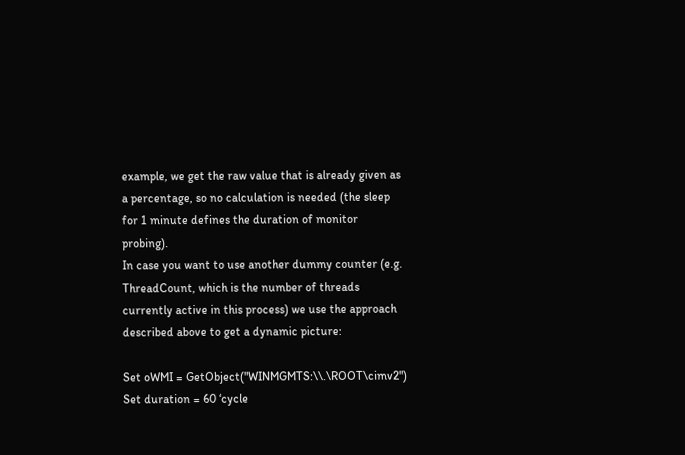example, we get the raw value that is already given as a percentage, so no calculation is needed (the sleep for 1 minute defines the duration of monitor probing).
In case you want to use another dummy counter (e.g. ThreadCount, which is the number of threads currently active in this process) we use the approach described above to get a dynamic picture:

Set oWMI = GetObject("WINMGMTS:\\.\ROOT\cimv2")
Set duration = 60 ‘cycle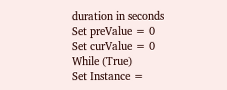duration in seconds
Set preValue = 0
Set curValue = 0
While (True)
Set Instance =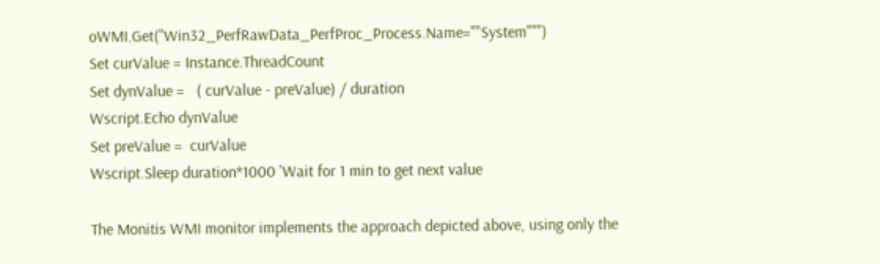oWMI.Get("Win32_PerfRawData_PerfProc_Process.Name=""System""")
Set curValue = Instance.ThreadCount
Set dynValue =   ( curValue - preValue) / duration
Wscript.Echo dynValue
Set preValue =  curValue
Wscript.Sleep duration*1000 'Wait for 1 min to get next value

The Monitis WMI monitor implements the approach depicted above, using only the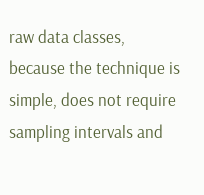raw data classes, because the technique is simple, does not require sampling intervals and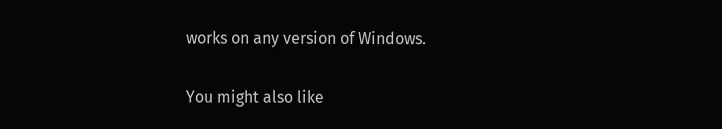works on any version of Windows.

You might also like